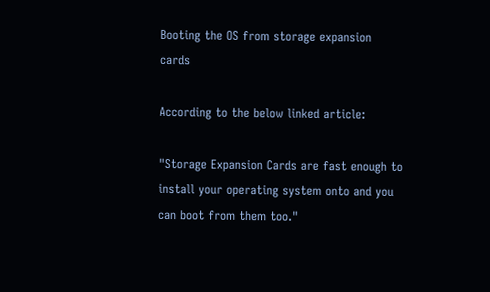Booting the OS from storage expansion cards

According to the below linked article:

"Storage Expansion Cards are fast enough to install your operating system onto and you can boot from them too."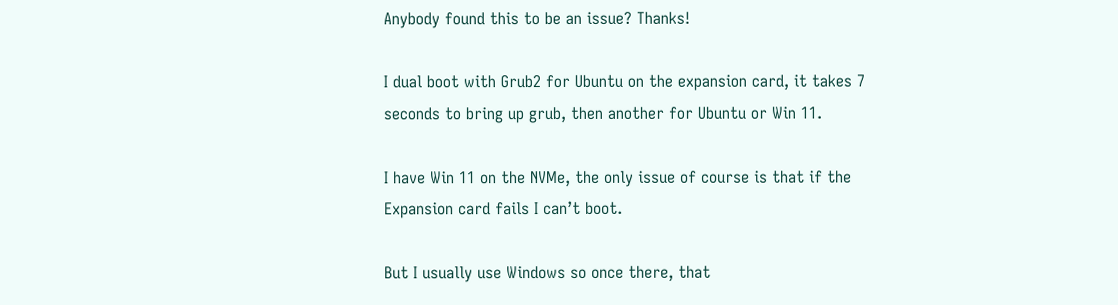Anybody found this to be an issue? Thanks!

I dual boot with Grub2 for Ubuntu on the expansion card, it takes 7 seconds to bring up grub, then another for Ubuntu or Win 11.

I have Win 11 on the NVMe, the only issue of course is that if the Expansion card fails I can’t boot.

But I usually use Windows so once there, that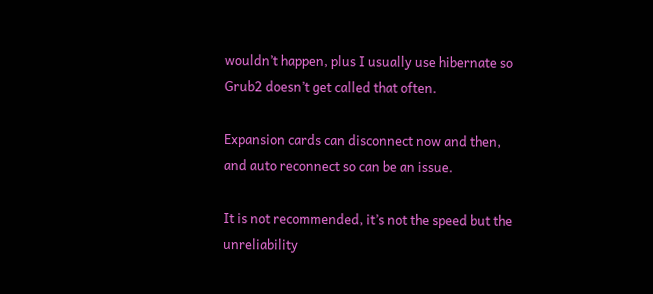wouldn’t happen, plus I usually use hibernate so Grub2 doesn’t get called that often.

Expansion cards can disconnect now and then, and auto reconnect so can be an issue.

It is not recommended, it’s not the speed but the unreliability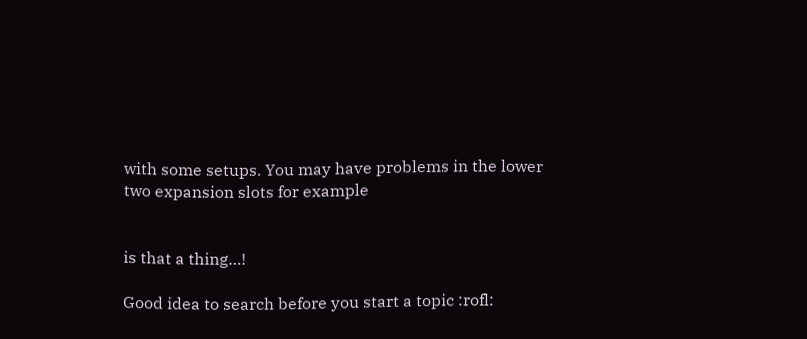with some setups. You may have problems in the lower two expansion slots for example


is that a thing…!

Good idea to search before you start a topic :rofl: